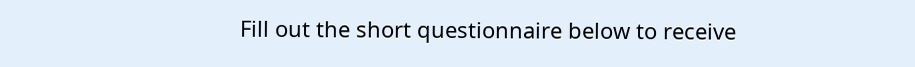Fill out the short questionnaire below to receive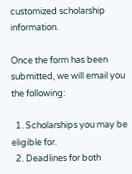customized scholarship information.

Once the form has been submitted, we will email you the following:

  1. Scholarships you may be eligible for.
  2. Deadlines for both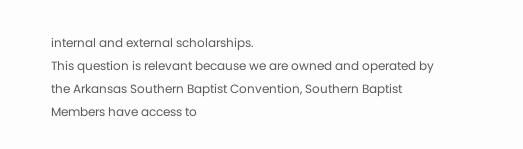internal and external scholarships.
This question is relevant because we are owned and operated by the Arkansas Southern Baptist Convention, Southern Baptist Members have access to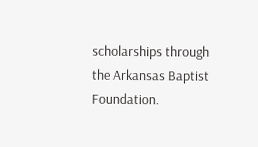scholarships through the Arkansas Baptist Foundation.